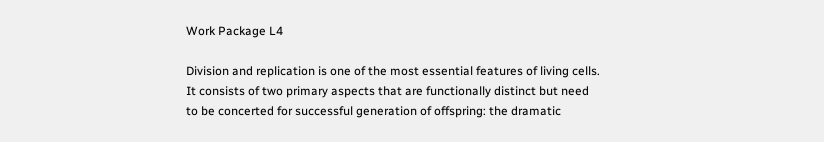Work Package L4

Division and replication is one of the most essential features of living cells. It consists of two primary aspects that are functionally distinct but need to be concerted for successful generation of offspring: the dramatic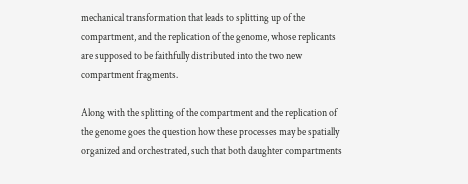mechanical transformation that leads to splitting up of the compartment, and the replication of the genome, whose replicants are supposed to be faithfully distributed into the two new compartment fragments.

Along with the splitting of the compartment and the replication of the genome goes the question how these processes may be spatially organized and orchestrated, such that both daughter compartments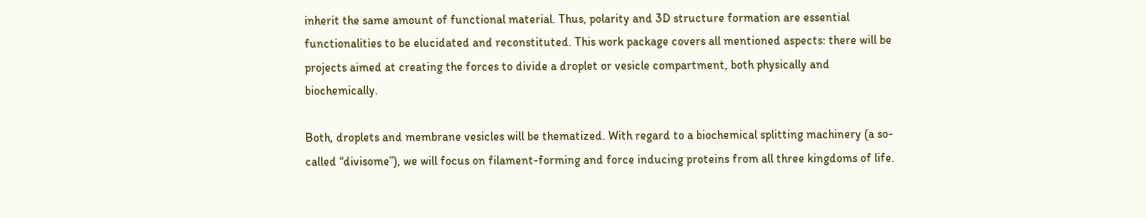inherit the same amount of functional material. Thus, polarity and 3D structure formation are essential functionalities to be elucidated and reconstituted. This work package covers all mentioned aspects: there will be projects aimed at creating the forces to divide a droplet or vesicle compartment, both physically and biochemically.

Both, droplets and membrane vesicles will be thematized. With regard to a biochemical splitting machinery (a so-called “divisome”), we will focus on filament-forming and force inducing proteins from all three kingdoms of life.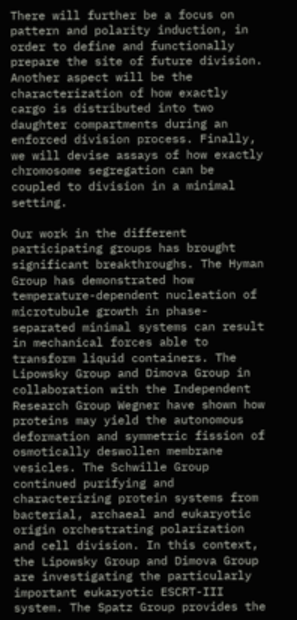There will further be a focus on pattern and polarity induction, in order to define and functionally prepare the site of future division. Another aspect will be the characterization of how exactly cargo is distributed into two daughter compartments during an enforced division process. Finally, we will devise assays of how exactly chromosome segregation can be coupled to division in a minimal setting.

Our work in the different participating groups has brought significant breakthroughs. The Hyman Group has demonstrated how temperature-dependent nucleation of microtubule growth in phase-separated minimal systems can result in mechanical forces able to transform liquid containers. The Lipowsky Group and Dimova Group in collaboration with the Independent Research Group Wegner have shown how proteins may yield the autonomous deformation and symmetric fission of osmotically deswollen membrane vesicles. The Schwille Group continued purifying and characterizing protein systems from bacterial, archaeal and eukaryotic origin orchestrating polarization and cell division. In this context, the Lipowsky Group and Dimova Group are investigating the particularly important eukaryotic ESCRT-III system. The Spatz Group provides the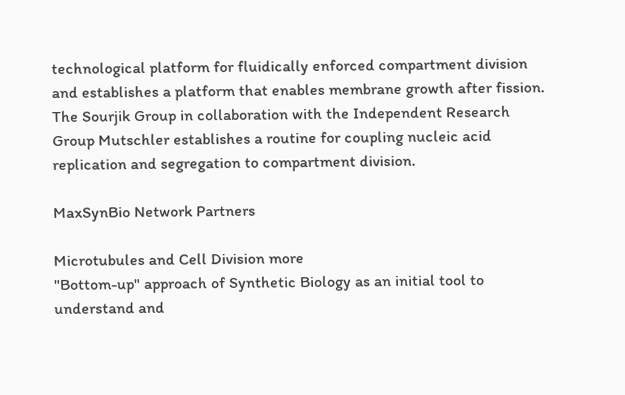technological platform for fluidically enforced compartment division and establishes a platform that enables membrane growth after fission. The Sourjik Group in collaboration with the Independent Research Group Mutschler establishes a routine for coupling nucleic acid replication and segregation to compartment division.

MaxSynBio Network Partners

Microtubules and Cell Division more
"Bottom-up" approach of Synthetic Biology as an initial tool to understand and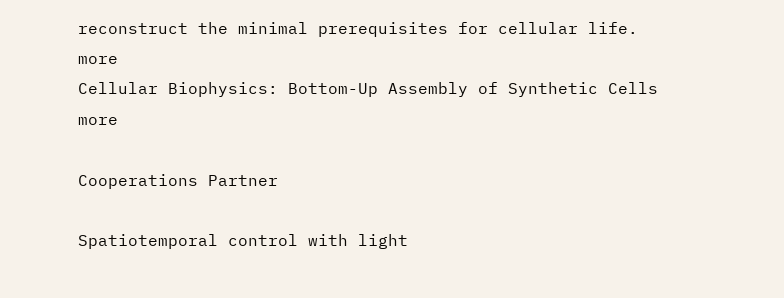reconstruct the minimal prerequisites for cellular life. more
Cellular Biophysics: Bottom-Up Assembly of Synthetic Cells more

Cooperations Partner

Spatiotemporal control with light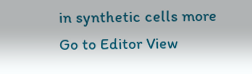in synthetic cells more
Go to Editor View